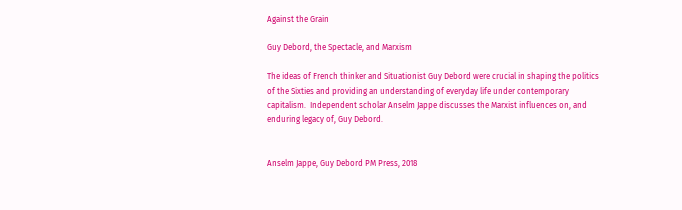Against the Grain

Guy Debord, the Spectacle, and Marxism

The ideas of French thinker and Situationist Guy Debord were crucial in shaping the politics of the Sixties and providing an understanding of everyday life under contemporary capitalism.  Independent scholar Anselm Jappe discusses the Marxist influences on, and enduring legacy of, Guy Debord.


Anselm Jappe, Guy Debord PM Press, 2018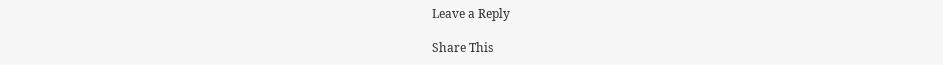Leave a Reply

Share This